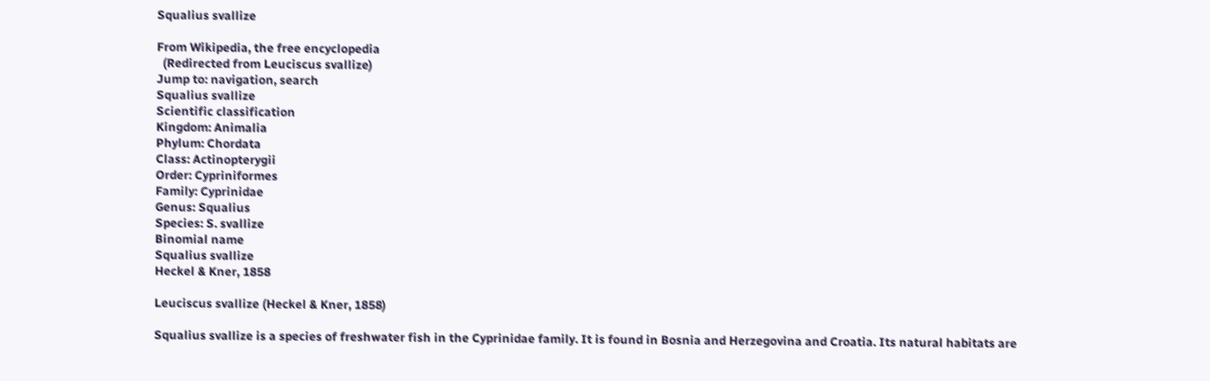Squalius svallize

From Wikipedia, the free encyclopedia
  (Redirected from Leuciscus svallize)
Jump to: navigation, search
Squalius svallize
Scientific classification
Kingdom: Animalia
Phylum: Chordata
Class: Actinopterygii
Order: Cypriniformes
Family: Cyprinidae
Genus: Squalius
Species: S. svallize
Binomial name
Squalius svallize
Heckel & Kner, 1858

Leuciscus svallize (Heckel & Kner, 1858)

Squalius svallize is a species of freshwater fish in the Cyprinidae family. It is found in Bosnia and Herzegovina and Croatia. Its natural habitats are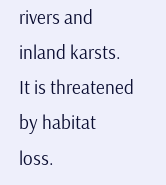rivers and inland karsts. It is threatened by habitat loss.